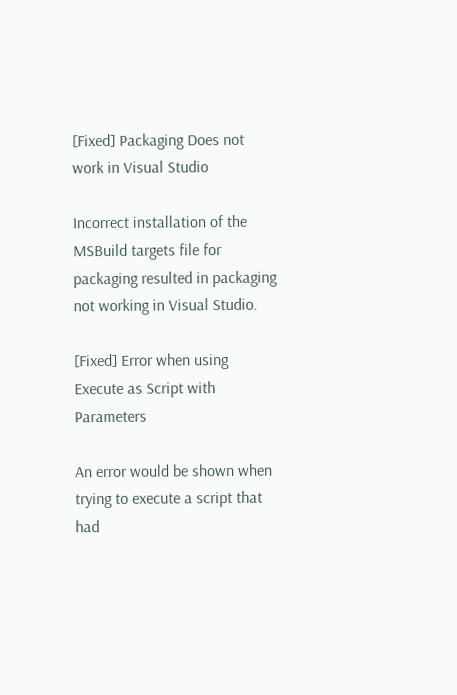[Fixed] Packaging Does not work in Visual Studio

Incorrect installation of the MSBuild targets file for packaging resulted in packaging not working in Visual Studio.

[Fixed] Error when using Execute as Script with Parameters

An error would be shown when trying to execute a script that had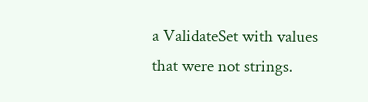a ValidateSet with values that were not strings.